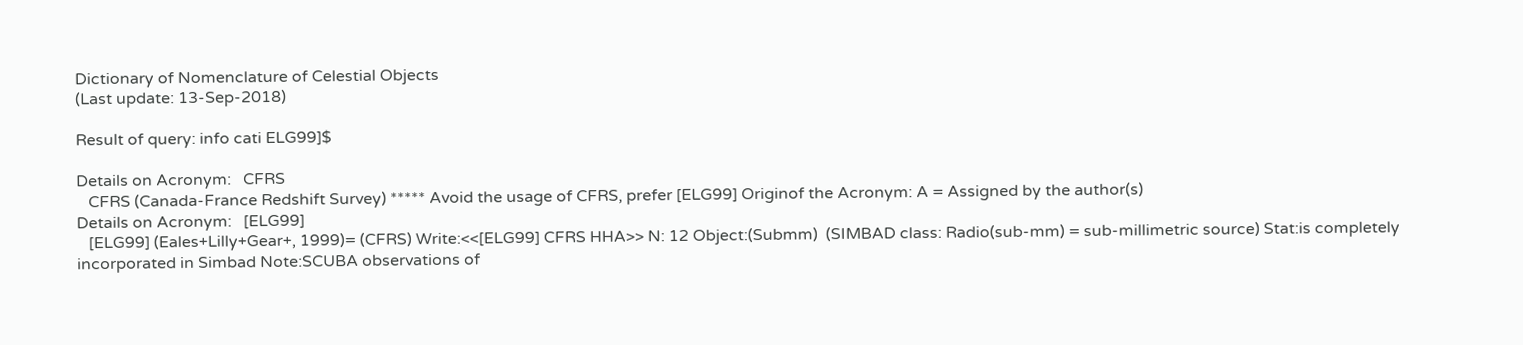Dictionary of Nomenclature of Celestial Objects
(Last update: 13-Sep-2018)

Result of query: info cati ELG99]$

Details on Acronym:   CFRS
   CFRS (Canada-France Redshift Survey) ***** Avoid the usage of CFRS, prefer [ELG99] Originof the Acronym: A = Assigned by the author(s)
Details on Acronym:   [ELG99]
   [ELG99] (Eales+Lilly+Gear+, 1999)= (CFRS) Write:<<[ELG99] CFRS HHA>> N: 12 Object:(Submm)  (SIMBAD class: Radio(sub-mm) = sub-millimetric source) Stat:is completely incorporated in Simbad Note:SCUBA observations of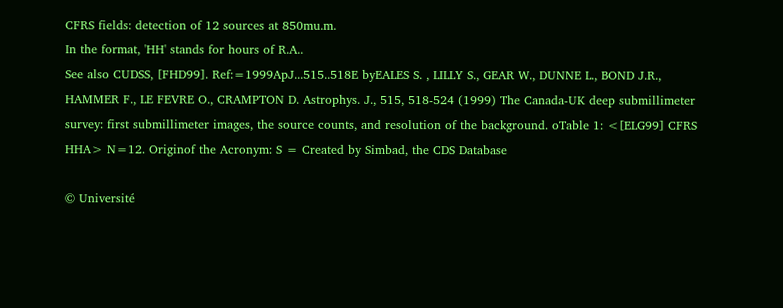CFRS fields: detection of 12 sources at 850mu.m.
In the format, 'HH' stands for hours of R.A..
See also CUDSS, [FHD99]. Ref:=1999ApJ...515..518E byEALES S. , LILLY S., GEAR W., DUNNE L., BOND J.R., HAMMER F., LE FEVRE O., CRAMPTON D. Astrophys. J., 515, 518-524 (1999) The Canada-UK deep submillimeter survey: first submillimeter images, the source counts, and resolution of the background. oTable 1: <[ELG99] CFRS HHA> N=12. Originof the Acronym: S = Created by Simbad, the CDS Database

© Université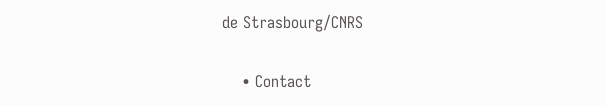de Strasbourg/CNRS

    • Contact